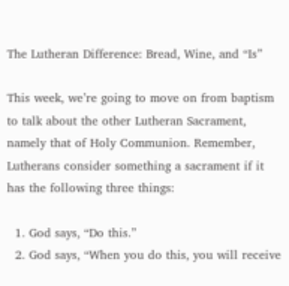The Lutheran Difference: Bread, Wine, and “Is”

This week, we’re going to move on from baptism to talk about the other Lutheran Sacrament, namely that of Holy Communion. Remember, Lutherans consider something a sacrament if it has the following three things:

  1. God says, “Do this.”
  2. God says, “When you do this, you will receive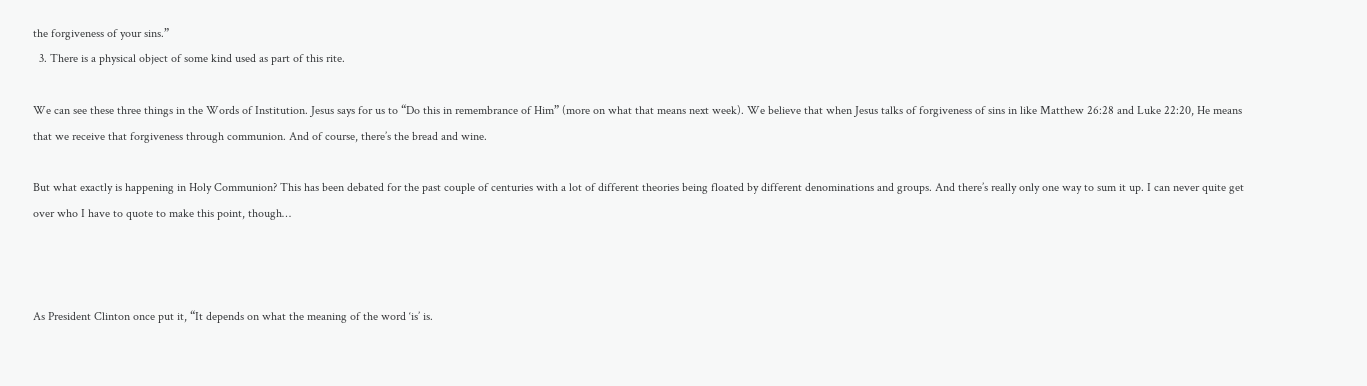the forgiveness of your sins.”
  3. There is a physical object of some kind used as part of this rite.

We can see these three things in the Words of Institution. Jesus says for us to “Do this in remembrance of Him” (more on what that means next week). We believe that when Jesus talks of forgiveness of sins in like Matthew 26:28 and Luke 22:20, He means that we receive that forgiveness through communion. And of course, there’s the bread and wine.

But what exactly is happening in Holy Communion? This has been debated for the past couple of centuries with a lot of different theories being floated by different denominations and groups. And there’s really only one way to sum it up. I can never quite get over who I have to quote to make this point, though…



As President Clinton once put it, “It depends on what the meaning of the word ‘is’ is.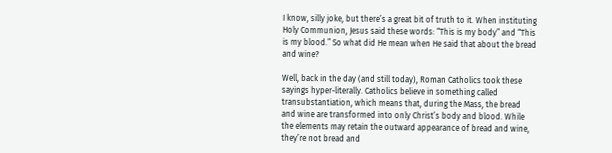I know, silly joke, but there’s a great bit of truth to it. When instituting Holy Communion, Jesus said these words: “This is my body” and “This is my blood.” So what did He mean when He said that about the bread and wine?

Well, back in the day (and still today), Roman Catholics took these sayings hyper-literally. Catholics believe in something called transubstantiation, which means that, during the Mass, the bread and wine are transformed into only Christ’s body and blood. While the elements may retain the outward appearance of bread and wine, they’re not bread and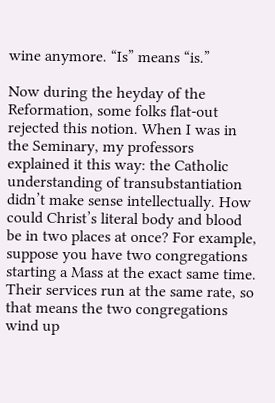wine anymore. “Is” means “is.”

Now during the heyday of the Reformation, some folks flat-out rejected this notion. When I was in the Seminary, my professors explained it this way: the Catholic understanding of transubstantiation didn’t make sense intellectually. How could Christ’s literal body and blood be in two places at once? For example, suppose you have two congregations starting a Mass at the exact same time. Their services run at the same rate, so that means the two congregations wind up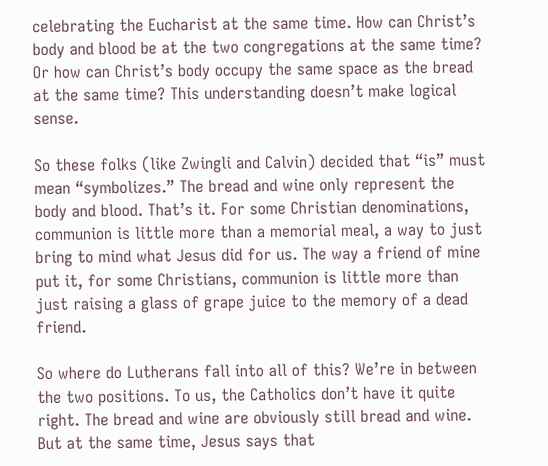celebrating the Eucharist at the same time. How can Christ’s body and blood be at the two congregations at the same time? Or how can Christ’s body occupy the same space as the bread at the same time? This understanding doesn’t make logical sense.

So these folks (like Zwingli and Calvin) decided that “is” must mean “symbolizes.” The bread and wine only represent the body and blood. That’s it. For some Christian denominations, communion is little more than a memorial meal, a way to just bring to mind what Jesus did for us. The way a friend of mine put it, for some Christians, communion is little more than just raising a glass of grape juice to the memory of a dead friend.

So where do Lutherans fall into all of this? We’re in between the two positions. To us, the Catholics don’t have it quite right. The bread and wine are obviously still bread and wine. But at the same time, Jesus says that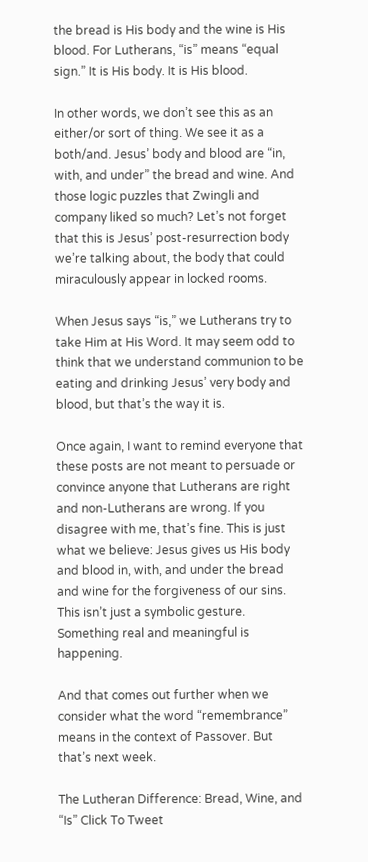the bread is His body and the wine is His blood. For Lutherans, “is” means “equal sign.” It is His body. It is His blood.

In other words, we don’t see this as an either/or sort of thing. We see it as a both/and. Jesus’ body and blood are “in, with, and under” the bread and wine. And those logic puzzles that Zwingli and company liked so much? Let’s not forget that this is Jesus’ post-resurrection body we’re talking about, the body that could miraculously appear in locked rooms.

When Jesus says “is,” we Lutherans try to take Him at His Word. It may seem odd to think that we understand communion to be eating and drinking Jesus’ very body and blood, but that’s the way it is.

Once again, I want to remind everyone that these posts are not meant to persuade or convince anyone that Lutherans are right and non-Lutherans are wrong. If you disagree with me, that’s fine. This is just what we believe: Jesus gives us His body and blood in, with, and under the bread and wine for the forgiveness of our sins. This isn’t just a symbolic gesture. Something real and meaningful is happening.

And that comes out further when we consider what the word “remembrance” means in the context of Passover. But that’s next week.

The Lutheran Difference: Bread, Wine, and “Is” Click To Tweet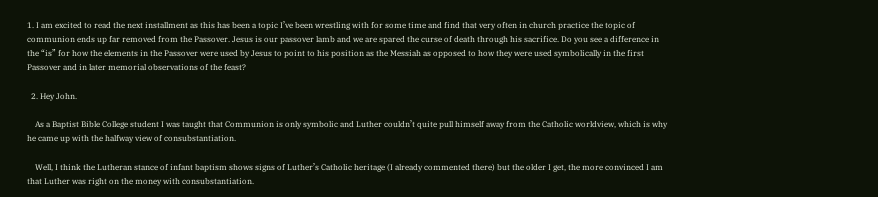1. I am excited to read the next installment as this has been a topic I’ve been wrestling with for some time and find that very often in church practice the topic of communion ends up far removed from the Passover. Jesus is our passover lamb and we are spared the curse of death through his sacrifice. Do you see a difference in the “is” for how the elements in the Passover were used by Jesus to point to his position as the Messiah as opposed to how they were used symbolically in the first Passover and in later memorial observations of the feast?

  2. Hey John.

    As a Baptist Bible College student I was taught that Communion is only symbolic and Luther couldn’t quite pull himself away from the Catholic worldview, which is why he came up with the halfway view of consubstantiation.

    Well, I think the Lutheran stance of infant baptism shows signs of Luther’s Catholic heritage (I already commented there) but the older I get, the more convinced I am that Luther was right on the money with consubstantiation.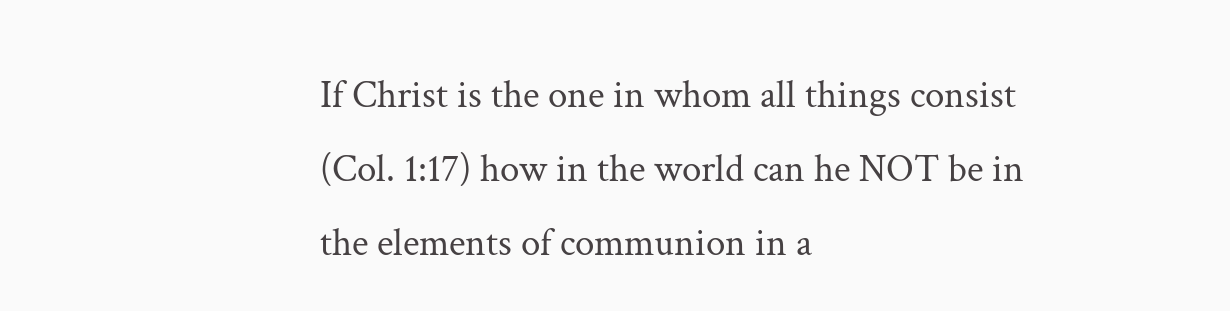If Christ is the one in whom all things consist (Col. 1:17) how in the world can he NOT be in the elements of communion in a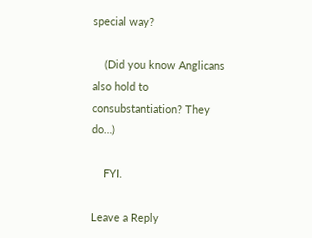special way?

    (Did you know Anglicans also hold to consubstantiation? They do…)

    FYI.

Leave a Reply